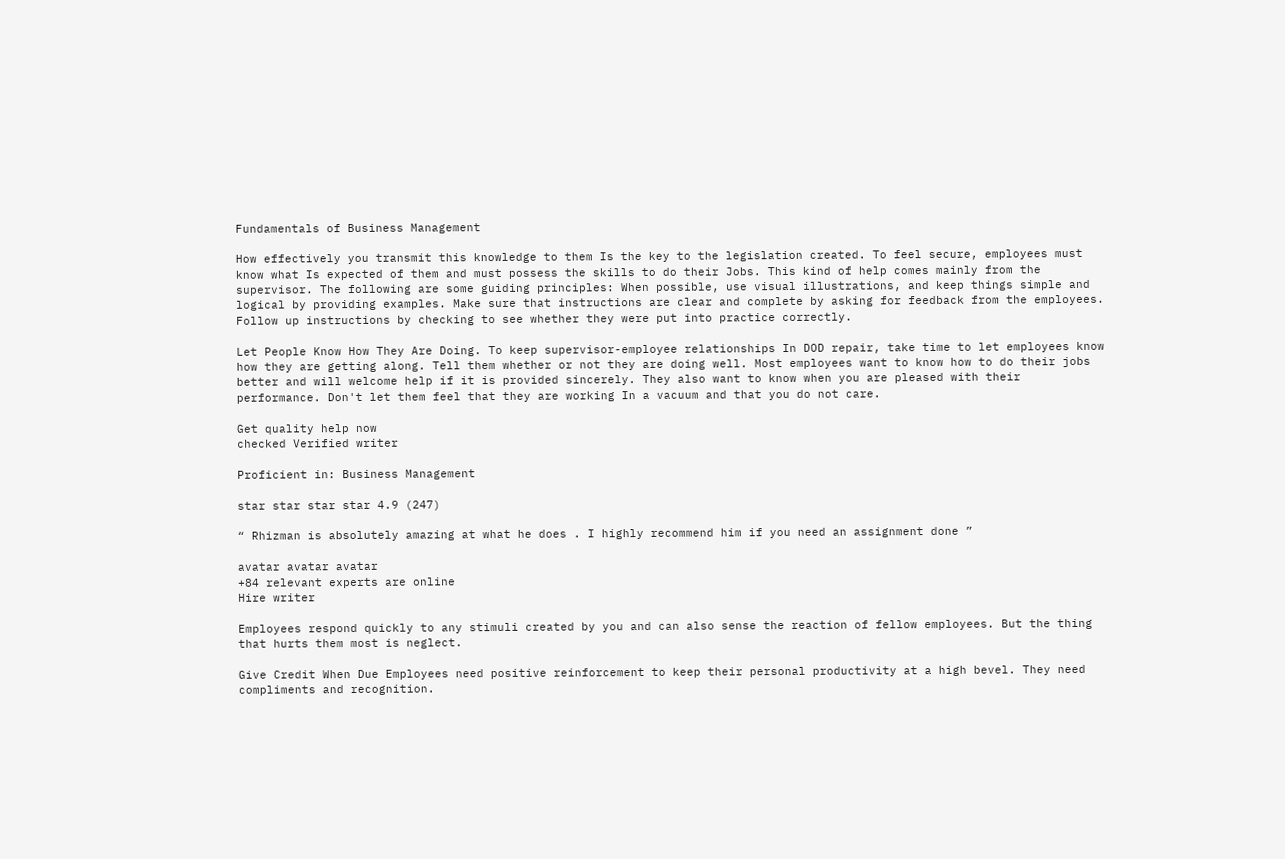Fundamentals of Business Management

How effectively you transmit this knowledge to them Is the key to the legislation created. To feel secure, employees must know what Is expected of them and must possess the skills to do their Jobs. This kind of help comes mainly from the supervisor. The following are some guiding principles: When possible, use visual illustrations, and keep things simple and logical by providing examples. Make sure that instructions are clear and complete by asking for feedback from the employees. Follow up instructions by checking to see whether they were put into practice correctly.

Let People Know How They Are Doing. To keep supervisor-employee relationships In DOD repair, take time to let employees know how they are getting along. Tell them whether or not they are doing well. Most employees want to know how to do their jobs better and will welcome help if it is provided sincerely. They also want to know when you are pleased with their performance. Don't let them feel that they are working In a vacuum and that you do not care.

Get quality help now
checked Verified writer

Proficient in: Business Management

star star star star 4.9 (247)

“ Rhizman is absolutely amazing at what he does . I highly recommend him if you need an assignment done ”

avatar avatar avatar
+84 relevant experts are online
Hire writer

Employees respond quickly to any stimuli created by you and can also sense the reaction of fellow employees. But the thing that hurts them most is neglect.

Give Credit When Due Employees need positive reinforcement to keep their personal productivity at a high bevel. They need compliments and recognition.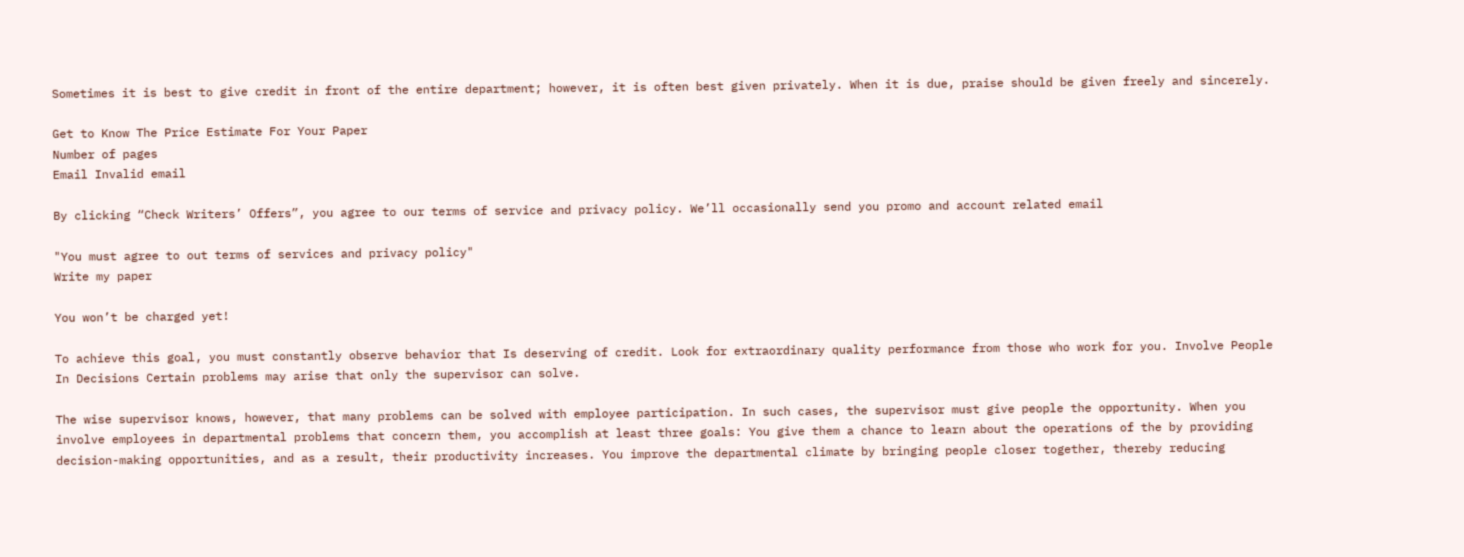Sometimes it is best to give credit in front of the entire department; however, it is often best given privately. When it is due, praise should be given freely and sincerely.

Get to Know The Price Estimate For Your Paper
Number of pages
Email Invalid email

By clicking “Check Writers’ Offers”, you agree to our terms of service and privacy policy. We’ll occasionally send you promo and account related email

"You must agree to out terms of services and privacy policy"
Write my paper

You won’t be charged yet!

To achieve this goal, you must constantly observe behavior that Is deserving of credit. Look for extraordinary quality performance from those who work for you. Involve People In Decisions Certain problems may arise that only the supervisor can solve.

The wise supervisor knows, however, that many problems can be solved with employee participation. In such cases, the supervisor must give people the opportunity. When you involve employees in departmental problems that concern them, you accomplish at least three goals: You give them a chance to learn about the operations of the by providing decision-making opportunities, and as a result, their productivity increases. You improve the departmental climate by bringing people closer together, thereby reducing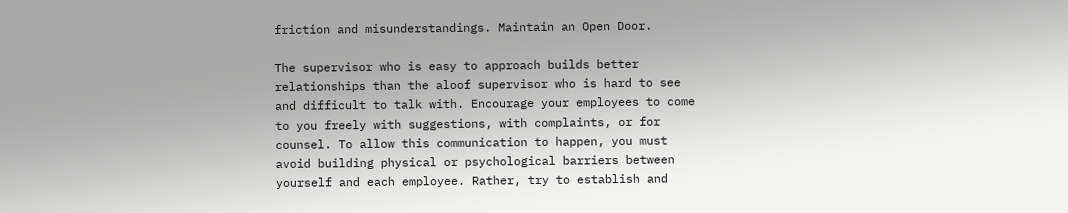friction and misunderstandings. Maintain an Open Door.

The supervisor who is easy to approach builds better relationships than the aloof supervisor who is hard to see and difficult to talk with. Encourage your employees to come to you freely with suggestions, with complaints, or for counsel. To allow this communication to happen, you must avoid building physical or psychological barriers between yourself and each employee. Rather, try to establish and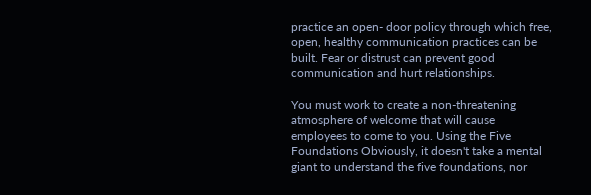practice an open- door policy through which free, open, healthy communication practices can be built. Fear or distrust can prevent good communication and hurt relationships.

You must work to create a non-threatening atmosphere of welcome that will cause employees to come to you. Using the Five Foundations Obviously, it doesn't take a mental giant to understand the five foundations, nor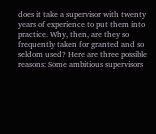does it take a supervisor with twenty years of experience to put them into practice. Why, then, are they so frequently taken for granted and so seldom used? Here are three possible reasons: Some ambitious supervisors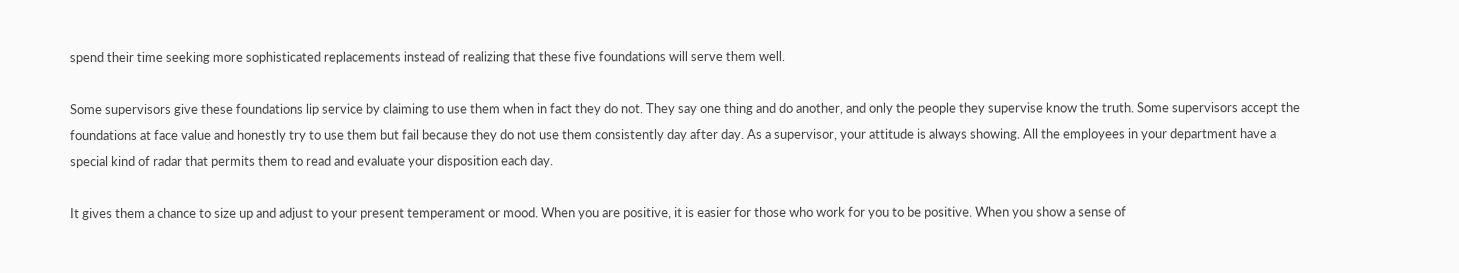spend their time seeking more sophisticated replacements instead of realizing that these five foundations will serve them well.

Some supervisors give these foundations lip service by claiming to use them when in fact they do not. They say one thing and do another, and only the people they supervise know the truth. Some supervisors accept the foundations at face value and honestly try to use them but fail because they do not use them consistently day after day. As a supervisor, your attitude is always showing. All the employees in your department have a special kind of radar that permits them to read and evaluate your disposition each day.

It gives them a chance to size up and adjust to your present temperament or mood. When you are positive, it is easier for those who work for you to be positive. When you show a sense of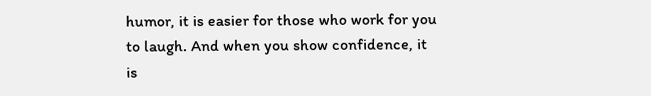humor, it is easier for those who work for you to laugh. And when you show confidence, it is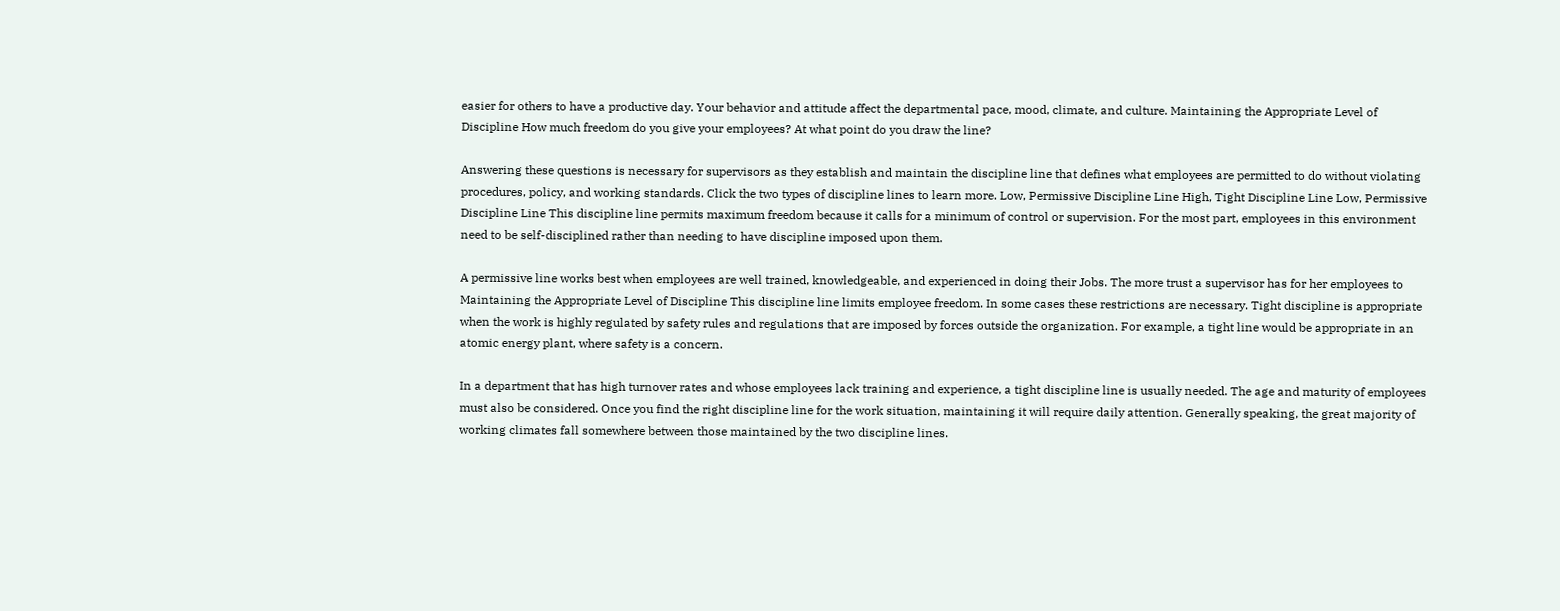easier for others to have a productive day. Your behavior and attitude affect the departmental pace, mood, climate, and culture. Maintaining the Appropriate Level of Discipline How much freedom do you give your employees? At what point do you draw the line?

Answering these questions is necessary for supervisors as they establish and maintain the discipline line that defines what employees are permitted to do without violating procedures, policy, and working standards. Click the two types of discipline lines to learn more. Low, Permissive Discipline Line High, Tight Discipline Line Low, Permissive Discipline Line This discipline line permits maximum freedom because it calls for a minimum of control or supervision. For the most part, employees in this environment need to be self-disciplined rather than needing to have discipline imposed upon them.

A permissive line works best when employees are well trained, knowledgeable, and experienced in doing their Jobs. The more trust a supervisor has for her employees to Maintaining the Appropriate Level of Discipline This discipline line limits employee freedom. In some cases these restrictions are necessary. Tight discipline is appropriate when the work is highly regulated by safety rules and regulations that are imposed by forces outside the organization. For example, a tight line would be appropriate in an atomic energy plant, where safety is a concern.

In a department that has high turnover rates and whose employees lack training and experience, a tight discipline line is usually needed. The age and maturity of employees must also be considered. Once you find the right discipline line for the work situation, maintaining it will require daily attention. Generally speaking, the great majority of working climates fall somewhere between those maintained by the two discipline lines.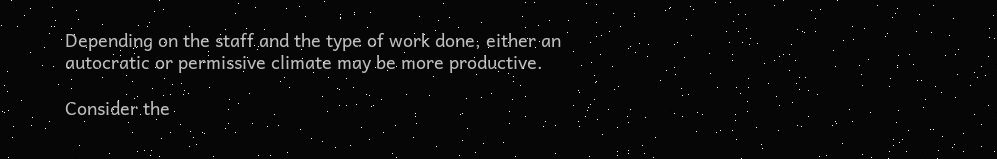Depending on the staff and the type of work done, either an autocratic or permissive climate may be more productive.

Consider the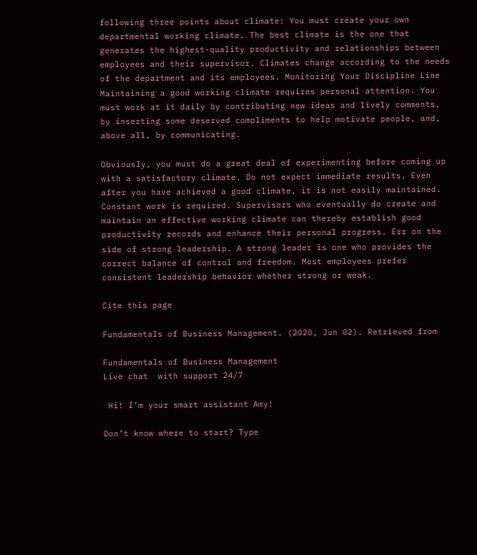following three points about climate: You must create your own departmental working climate. The best climate is the one that generates the highest-quality productivity and relationships between employees and their supervisor. Climates change according to the needs of the department and its employees. Monitoring Your Discipline Line Maintaining a good working climate requires personal attention. You must work at it daily by contributing new ideas and lively comments, by inserting some deserved compliments to help motivate people, and, above all, by communicating.

Obviously, you must do a great deal of experimenting before coming up with a satisfactory climate. Do not expect immediate results. Even after you have achieved a good climate, it is not easily maintained. Constant work is required. Supervisors who eventually do create and maintain an effective working climate can thereby establish good productivity records and enhance their personal progress. Err on the side of strong leadership. A strong leader is one who provides the correct balance of control and freedom. Most employees prefer consistent leadership behavior whether strong or weak.

Cite this page

Fundamentals of Business Management. (2020, Jun 02). Retrieved from

Fundamentals of Business Management
Live chat  with support 24/7

 Hi! I’m your smart assistant Amy!

Don’t know where to start? Type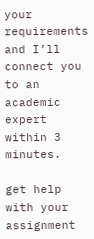your requirements and I’ll connect you to an academic expert within 3 minutes.

get help with your assignment